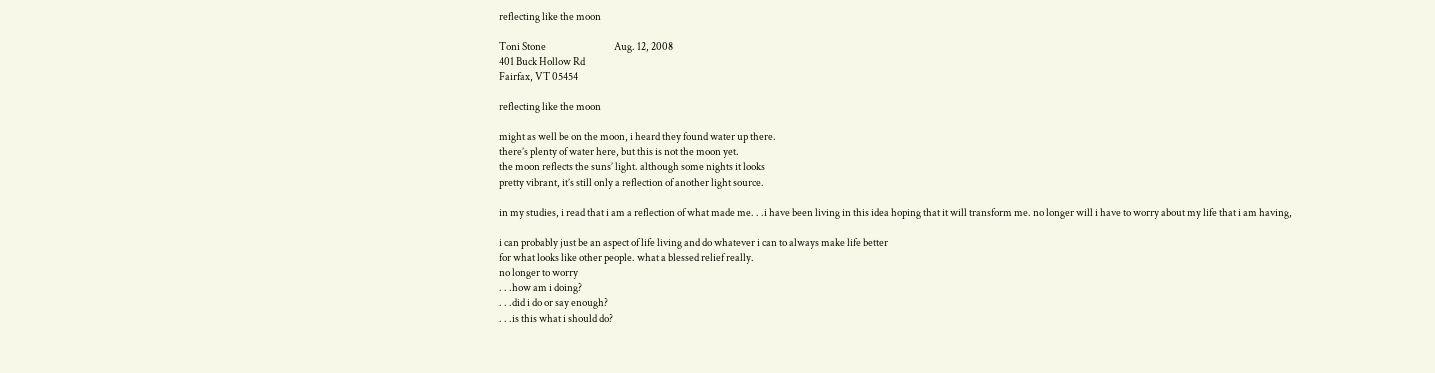reflecting like the moon

Toni Stone                                  Aug. 12, 2008
401 Buck Hollow Rd
Fairfax, VT 05454

reflecting like the moon

might as well be on the moon, i heard they found water up there.
there’s plenty of water here, but this is not the moon yet.
the moon reflects the suns’ light. although some nights it looks
pretty vibrant, it’s still only a reflection of another light source.

in my studies, i read that i am a reflection of what made me. . .i have been living in this idea hoping that it will transform me. no longer will i have to worry about my life that i am having,

i can probably just be an aspect of life living and do whatever i can to always make life better
for what looks like other people. what a blessed relief really.
no longer to worry
. . .how am i doing?
. . .did i do or say enough?
. . .is this what i should do?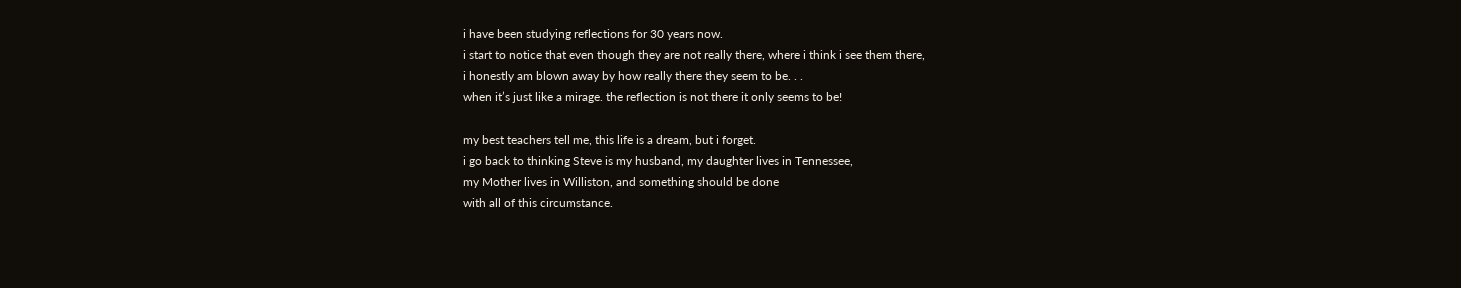i have been studying reflections for 30 years now.
i start to notice that even though they are not really there, where i think i see them there,
i honestly am blown away by how really there they seem to be. . .
when it’s just like a mirage. the reflection is not there it only seems to be!

my best teachers tell me, this life is a dream, but i forget.
i go back to thinking Steve is my husband, my daughter lives in Tennessee,
my Mother lives in Williston, and something should be done
with all of this circumstance.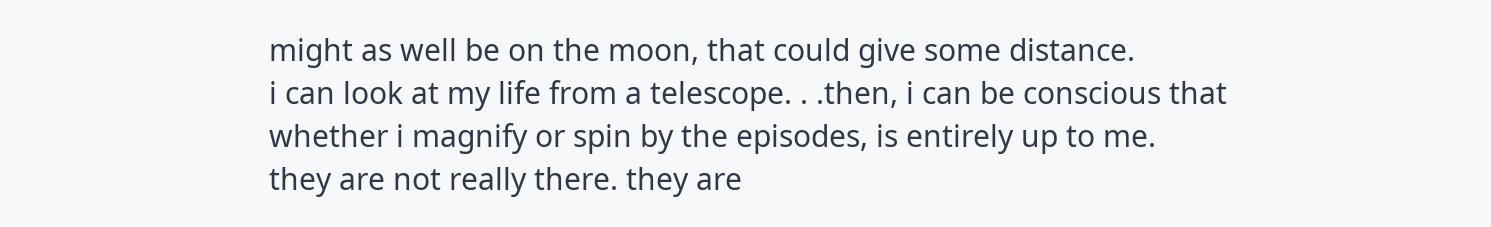might as well be on the moon, that could give some distance.
i can look at my life from a telescope. . .then, i can be conscious that
whether i magnify or spin by the episodes, is entirely up to me.
they are not really there. they are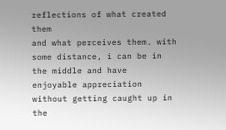reflections of what created them
and what perceives them. with some distance, i can be in the middle and have
enjoyable appreciation without getting caught up in the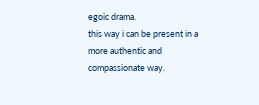egoic drama.
this way i can be present in a more authentic and compassionate way.